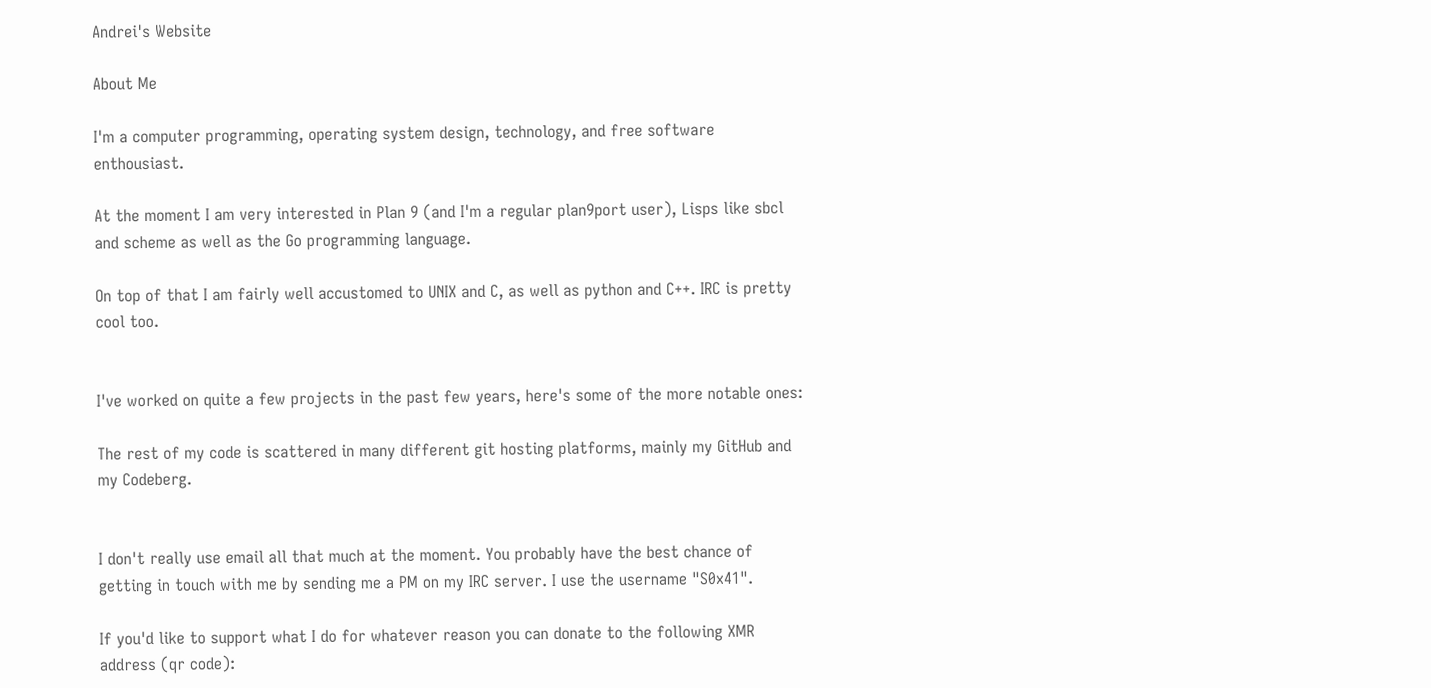Andrei's Website

About Me

I'm a computer programming, operating system design, technology, and free software enthousiast.

At the moment I am very interested in Plan 9 (and I'm a regular plan9port user), Lisps like sbcl and scheme as well as the Go programming language.

On top of that I am fairly well accustomed to UNIX and C, as well as python and C++. IRC is pretty cool too.


I've worked on quite a few projects in the past few years, here's some of the more notable ones:

The rest of my code is scattered in many different git hosting platforms, mainly my GitHub and my Codeberg.


I don't really use email all that much at the moment. You probably have the best chance of getting in touch with me by sending me a PM on my IRC server. I use the username "S0x41".

If you'd like to support what I do for whatever reason you can donate to the following XMR address (qr code):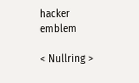hacker emblem

< Nullring >